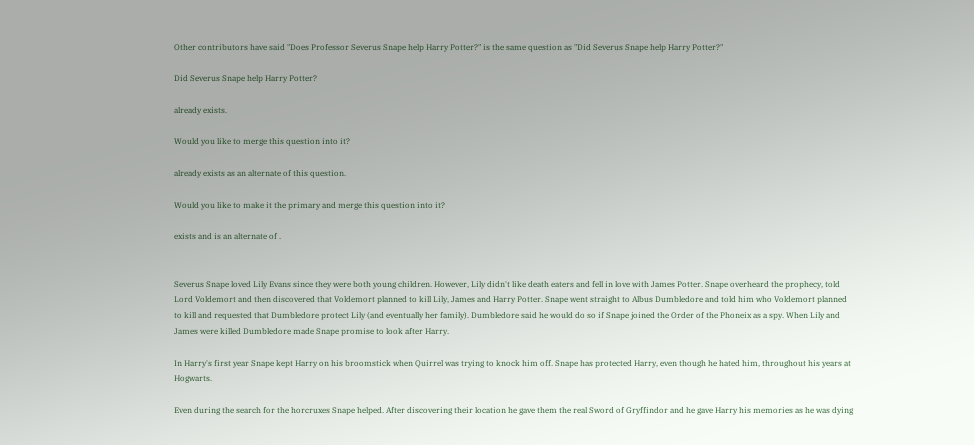Other contributors have said "Does Professor Severus Snape help Harry Potter?" is the same question as "Did Severus Snape help Harry Potter?"

Did Severus Snape help Harry Potter?

already exists.

Would you like to merge this question into it?

already exists as an alternate of this question.

Would you like to make it the primary and merge this question into it?

exists and is an alternate of .


Severus Snape loved Lily Evans since they were both young children. However, Lily didn't like death eaters and fell in love with James Potter. Snape overheard the prophecy, told Lord Voldemort and then discovered that Voldemort planned to kill Lily, James and Harry Potter. Snape went straight to Albus Dumbledore and told him who Voldemort planned to kill and requested that Dumbledore protect Lily (and eventually her family). Dumbledore said he would do so if Snape joined the Order of the Phoneix as a spy. When Lily and James were killed Dumbledore made Snape promise to look after Harry.

In Harry's first year Snape kept Harry on his broomstick when Quirrel was trying to knock him off. Snape has protected Harry, even though he hated him, throughout his years at Hogwarts.

Even during the search for the horcruxes Snape helped. After discovering their location he gave them the real Sword of Gryffindor and he gave Harry his memories as he was dying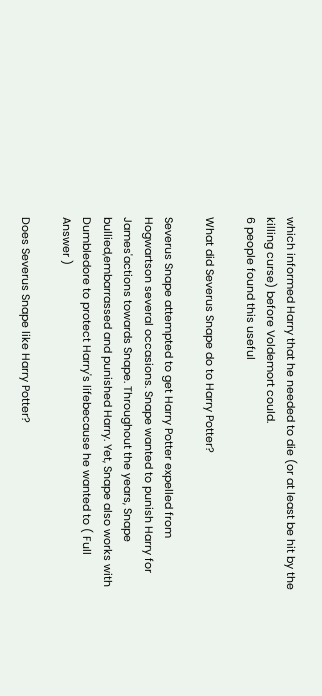which informed Harry that he needed to die (or at least be hit by the killing curse) before Voldemort could.
6 people found this useful

What did Severus Snape do to Harry Potter?

Severus Snape attempted to get Harry Potter expelled from Hogwartson several occasions. Snape wanted to punish Harry for James'actions towards Snape. Throughout the years, Snape bullied,embarrassed and punished Harry. Yet, Snape also works with Dumbledore to protect Harry's lifebecause he wanted to ( Full Answer )

Does Severus Snape like Harry Potter?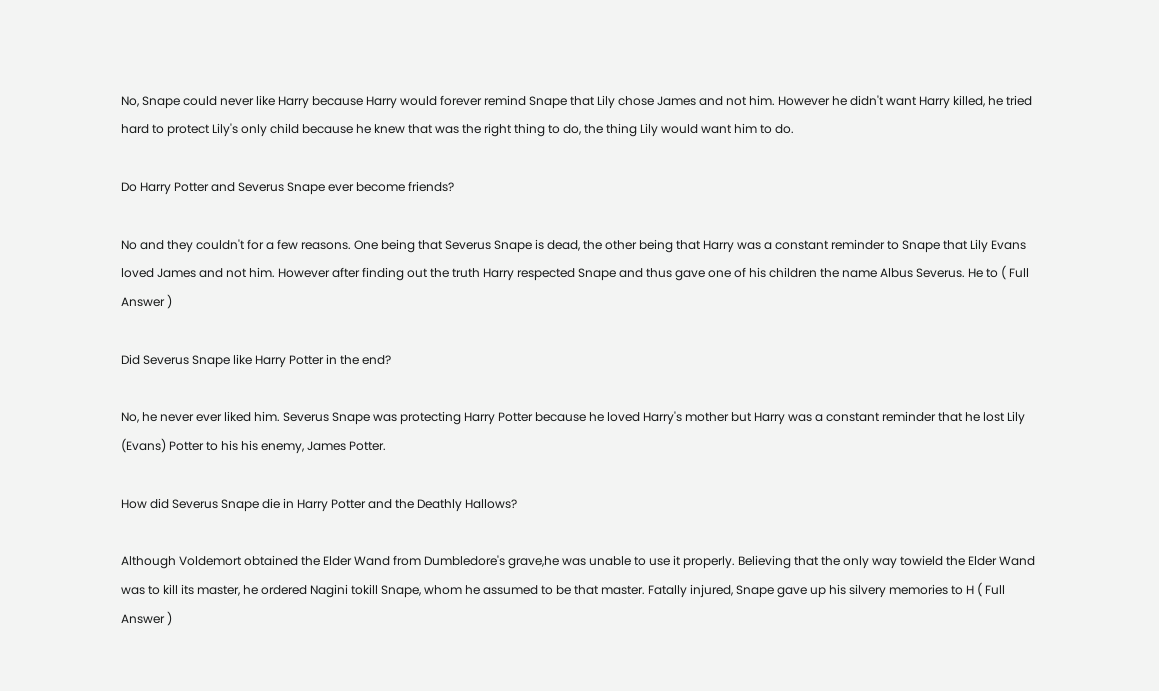No, Snape could never like Harry because Harry would forever remind Snape that Lily chose James and not him. However he didn't want Harry killed, he tried hard to protect Lily's only child because he knew that was the right thing to do, the thing Lily would want him to do.

Do Harry Potter and Severus Snape ever become friends?

No and they couldn't for a few reasons. One being that Severus Snape is dead, the other being that Harry was a constant reminder to Snape that Lily Evans loved James and not him. However after finding out the truth Harry respected Snape and thus gave one of his children the name Albus Severus. He to ( Full Answer )

Did Severus Snape like Harry Potter in the end?

No, he never ever liked him. Severus Snape was protecting Harry Potter because he loved Harry's mother but Harry was a constant reminder that he lost Lily (Evans) Potter to his his enemy, James Potter.

How did Severus Snape die in Harry Potter and the Deathly Hallows?

Although Voldemort obtained the Elder Wand from Dumbledore's grave,he was unable to use it properly. Believing that the only way towield the Elder Wand was to kill its master, he ordered Nagini tokill Snape, whom he assumed to be that master. Fatally injured, Snape gave up his silvery memories to H ( Full Answer )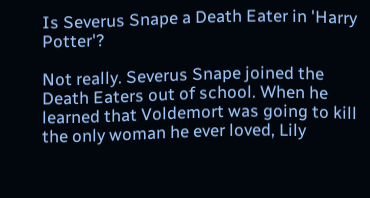Is Severus Snape a Death Eater in 'Harry Potter'?

Not really. Severus Snape joined the Death Eaters out of school. When he learned that Voldemort was going to kill the only woman he ever loved, Lily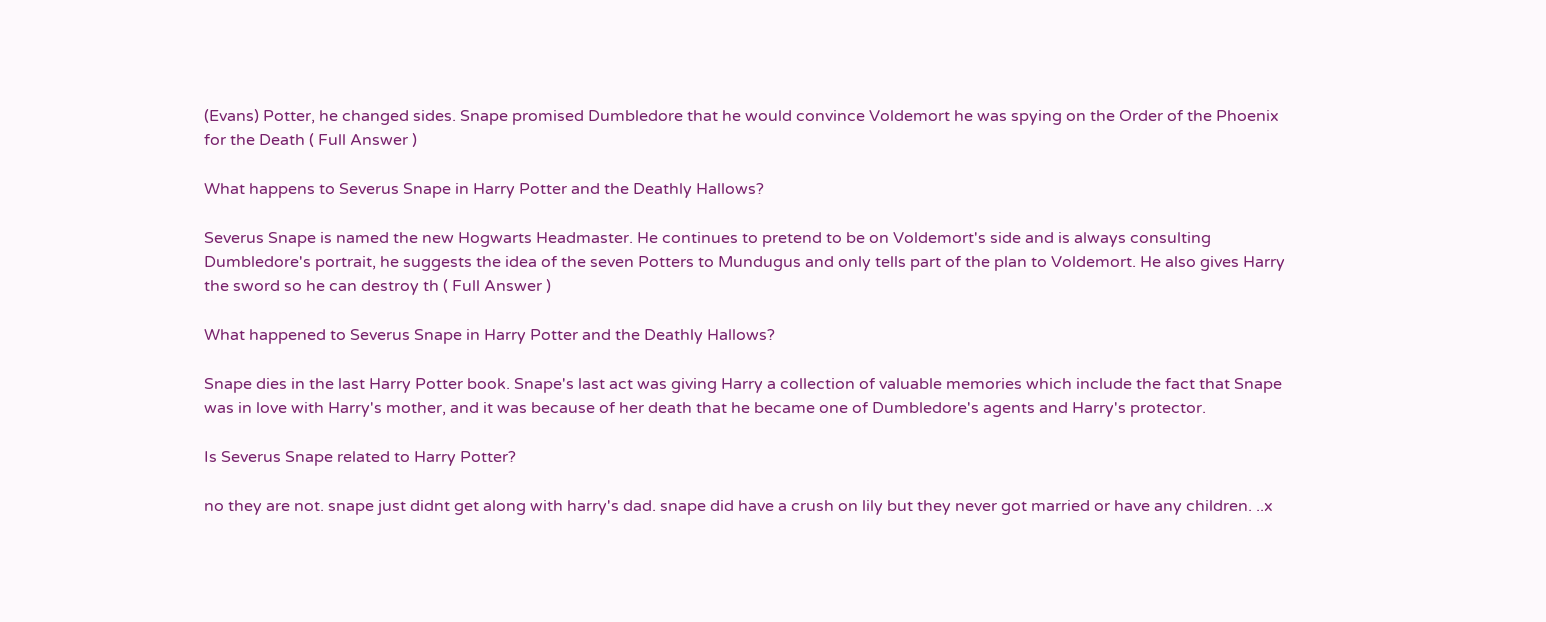(Evans) Potter, he changed sides. Snape promised Dumbledore that he would convince Voldemort he was spying on the Order of the Phoenix for the Death ( Full Answer )

What happens to Severus Snape in Harry Potter and the Deathly Hallows?

Severus Snape is named the new Hogwarts Headmaster. He continues to pretend to be on Voldemort's side and is always consulting Dumbledore's portrait, he suggests the idea of the seven Potters to Mundugus and only tells part of the plan to Voldemort. He also gives Harry the sword so he can destroy th ( Full Answer )

What happened to Severus Snape in Harry Potter and the Deathly Hallows?

Snape dies in the last Harry Potter book. Snape's last act was giving Harry a collection of valuable memories which include the fact that Snape was in love with Harry's mother, and it was because of her death that he became one of Dumbledore's agents and Harry's protector.

Is Severus Snape related to Harry Potter?

no they are not. snape just didnt get along with harry's dad. snape did have a crush on lily but they never got married or have any children. ..x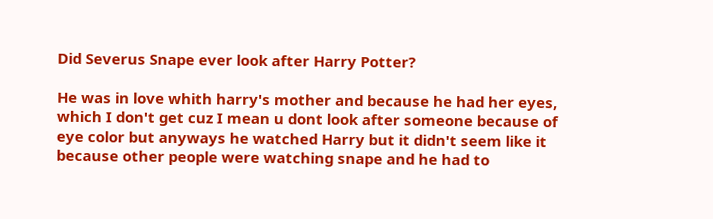Did Severus Snape ever look after Harry Potter?

He was in love whith harry's mother and because he had her eyes, which I don't get cuz I mean u dont look after someone because of eye color but anyways he watched Harry but it didn't seem like it because other people were watching snape and he had to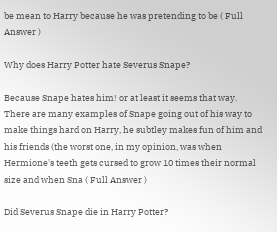be mean to Harry because he was pretending to be ( Full Answer )

Why does Harry Potter hate Severus Snape?

Because Snape hates him! or at least it seems that way. There are many examples of Snape going out of his way to make things hard on Harry, he subtley makes fun of him and his friends (the worst one, in my opinion, was when Hermione's teeth gets cursed to grow 10 times their normal size and when Sna ( Full Answer )

Did Severus Snape die in Harry Potter?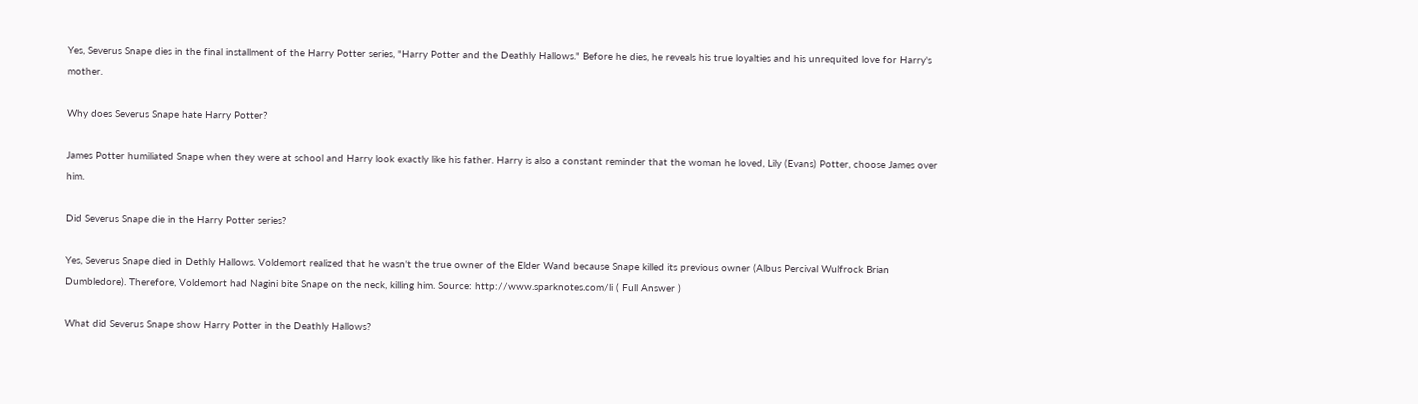Yes, Severus Snape dies in the final installment of the Harry Potter series, "Harry Potter and the Deathly Hallows." Before he dies, he reveals his true loyalties and his unrequited love for Harry's mother.

Why does Severus Snape hate Harry Potter?

James Potter humiliated Snape when they were at school and Harry look exactly like his father. Harry is also a constant reminder that the woman he loved, Lily (Evans) Potter, choose James over him.

Did Severus Snape die in the Harry Potter series?

Yes, Severus Snape died in Dethly Hallows. Voldemort realized that he wasn't the true owner of the Elder Wand because Snape killed its previous owner (Albus Percival Wulfrock Brian Dumbledore). Therefore, Voldemort had Nagini bite Snape on the neck, killing him. Source: http://www.sparknotes.com/li ( Full Answer )

What did Severus Snape show Harry Potter in the Deathly Hallows?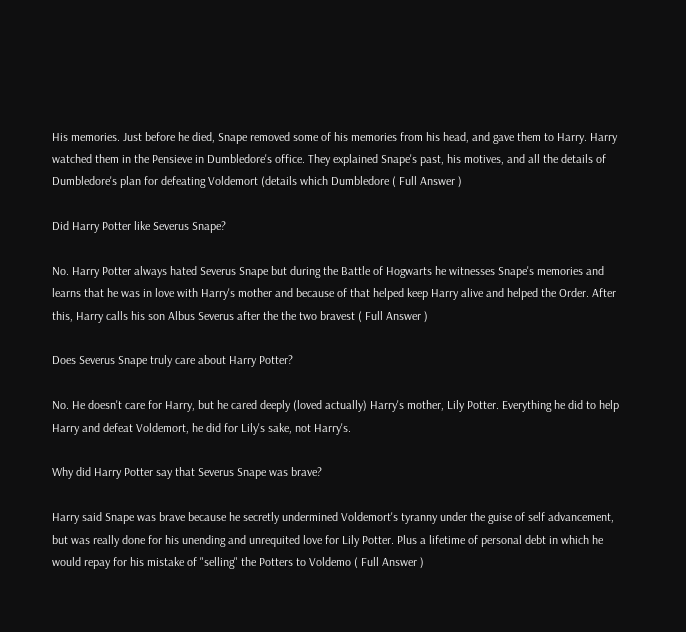His memories. Just before he died, Snape removed some of his memories from his head, and gave them to Harry. Harry watched them in the Pensieve in Dumbledore's office. They explained Snape's past, his motives, and all the details of Dumbledore's plan for defeating Voldemort (details which Dumbledore ( Full Answer )

Did Harry Potter like Severus Snape?

No. Harry Potter always hated Severus Snape but during the Battle of Hogwarts he witnesses Snape's memories and learns that he was in love with Harry's mother and because of that helped keep Harry alive and helped the Order. After this, Harry calls his son Albus Severus after the the two bravest ( Full Answer )

Does Severus Snape truly care about Harry Potter?

No. He doesn't care for Harry, but he cared deeply (loved actually) Harry's mother, Lily Potter. Everything he did to help Harry and defeat Voldemort, he did for Lily's sake, not Harry's.

Why did Harry Potter say that Severus Snape was brave?

Harry said Snape was brave because he secretly undermined Voldemort's tyranny under the guise of self advancement, but was really done for his unending and unrequited love for Lily Potter. Plus a lifetime of personal debt in which he would repay for his mistake of "selling" the Potters to Voldemo ( Full Answer )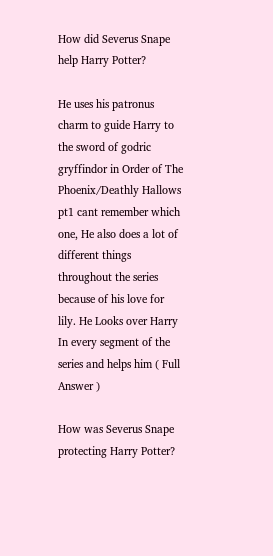How did Severus Snape help Harry Potter?

He uses his patronus charm to guide Harry to the sword of godric gryffindor in Order of The Phoenix/Deathly Hallows pt1 cant remember which one, He also does a lot of different things throughout the series because of his love for lily. He Looks over Harry In every segment of the series and helps him ( Full Answer )

How was Severus Snape protecting Harry Potter?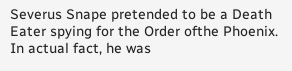Severus Snape pretended to be a Death Eater spying for the Order ofthe Phoenix. In actual fact, he was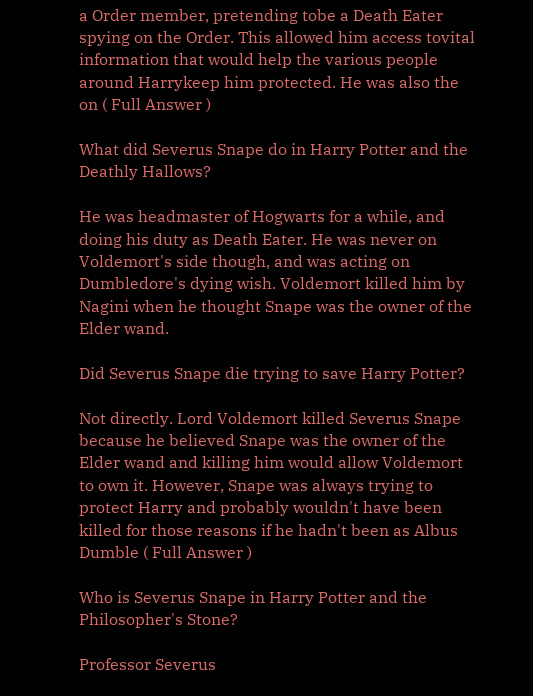a Order member, pretending tobe a Death Eater spying on the Order. This allowed him access tovital information that would help the various people around Harrykeep him protected. He was also the on ( Full Answer )

What did Severus Snape do in Harry Potter and the Deathly Hallows?

He was headmaster of Hogwarts for a while, and doing his duty as Death Eater. He was never on Voldemort's side though, and was acting on Dumbledore's dying wish. Voldemort killed him by Nagini when he thought Snape was the owner of the Elder wand.

Did Severus Snape die trying to save Harry Potter?

Not directly. Lord Voldemort killed Severus Snape because he believed Snape was the owner of the Elder wand and killing him would allow Voldemort to own it. However, Snape was always trying to protect Harry and probably wouldn't have been killed for those reasons if he hadn't been as Albus Dumble ( Full Answer )

Who is Severus Snape in Harry Potter and the Philosopher's Stone?

Professor Severus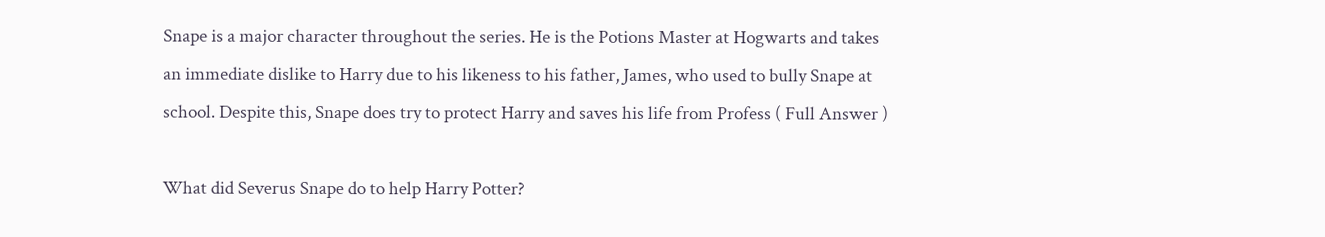Snape is a major character throughout the series. He is the Potions Master at Hogwarts and takes an immediate dislike to Harry due to his likeness to his father, James, who used to bully Snape at school. Despite this, Snape does try to protect Harry and saves his life from Profess ( Full Answer )

What did Severus Snape do to help Harry Potter?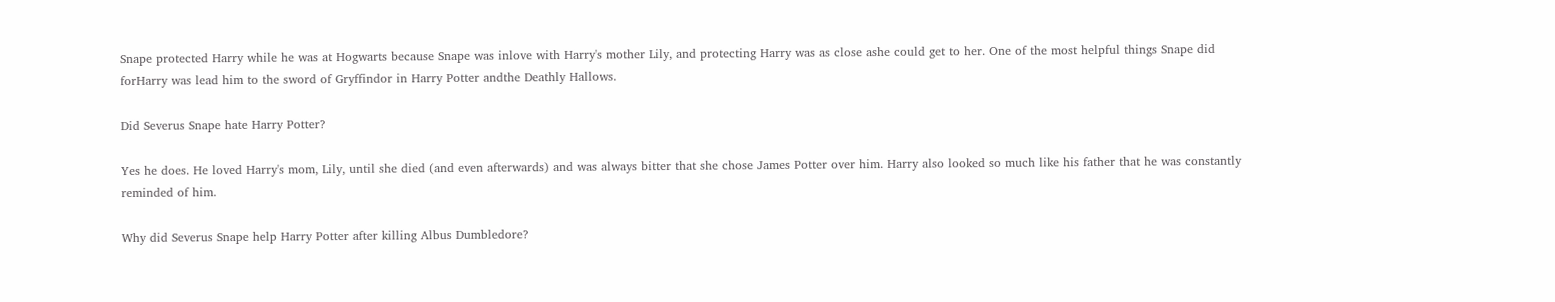Snape protected Harry while he was at Hogwarts because Snape was inlove with Harry's mother Lily, and protecting Harry was as close ashe could get to her. One of the most helpful things Snape did forHarry was lead him to the sword of Gryffindor in Harry Potter andthe Deathly Hallows.

Did Severus Snape hate Harry Potter?

Yes he does. He loved Harry's mom, Lily, until she died (and even afterwards) and was always bitter that she chose James Potter over him. Harry also looked so much like his father that he was constantly reminded of him.

Why did Severus Snape help Harry Potter after killing Albus Dumbledore?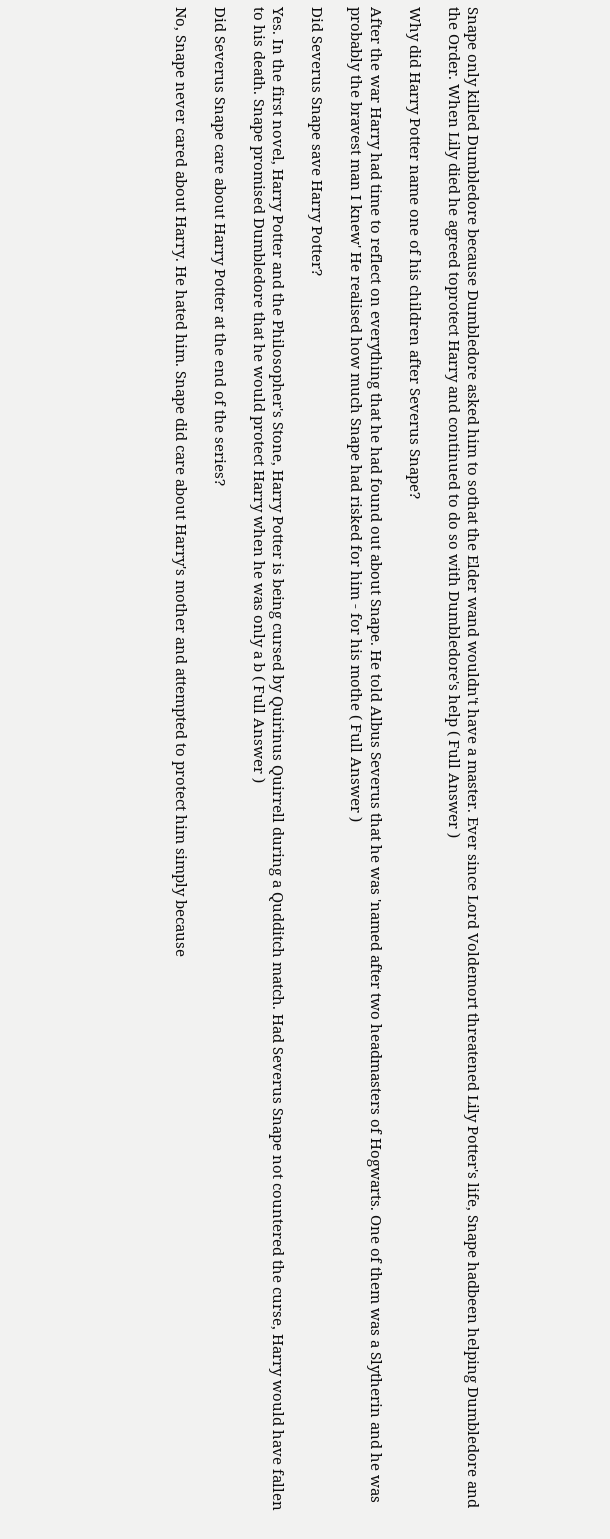Snape only killed Dumbledore because Dumbledore asked him to sothat the Elder wand wouldn't have a master. Ever since Lord Voldemort threatened Lily Potter's life, Snape hadbeen helping Dumbledore and the Order. When Lily died he agreed toprotect Harry and continued to do so with Dumbledore's help ( Full Answer )

Why did Harry Potter name one of his children after Severus Snape?

After the war Harry had time to reflect on everything that he had found out about Snape. He told Albus Severus that he was 'named after two headmasters of Hogwarts. One of them was a Slytherin and he was probably the bravest man I knew' He realised how much Snape had risked for him - for his mothe ( Full Answer )

Did Severus Snape save Harry Potter?

Yes. In the first novel, Harry Potter and the Philosopher's Stone, Harry Potter is being cursed by Quirinus Quirrell during a Qudditch match. Had Severus Snape not countered the curse, Harry would have fallen to his death. Snape promised Dumbledore that he would protect Harry when he was only a b ( Full Answer )

Did Severus Snape care about Harry Potter at the end of the series?

No, Snape never cared about Harry. He hated him. Snape did care about Harry's mother and attempted to protect him simply because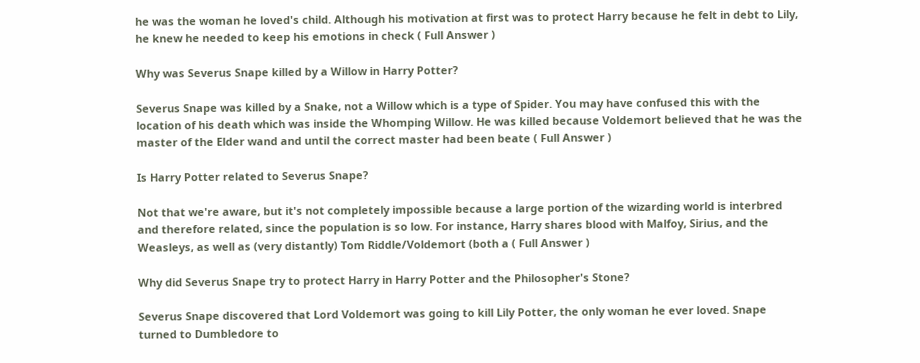he was the woman he loved's child. Although his motivation at first was to protect Harry because he felt in debt to Lily, he knew he needed to keep his emotions in check ( Full Answer )

Why was Severus Snape killed by a Willow in Harry Potter?

Severus Snape was killed by a Snake, not a Willow which is a type of Spider. You may have confused this with the location of his death which was inside the Whomping Willow. He was killed because Voldemort believed that he was the master of the Elder wand and until the correct master had been beate ( Full Answer )

Is Harry Potter related to Severus Snape?

Not that we're aware, but it's not completely impossible because a large portion of the wizarding world is interbred and therefore related, since the population is so low. For instance, Harry shares blood with Malfoy, Sirius, and the Weasleys, as well as (very distantly) Tom Riddle/Voldemort (both a ( Full Answer )

Why did Severus Snape try to protect Harry in Harry Potter and the Philosopher's Stone?

Severus Snape discovered that Lord Voldemort was going to kill Lily Potter, the only woman he ever loved. Snape turned to Dumbledore to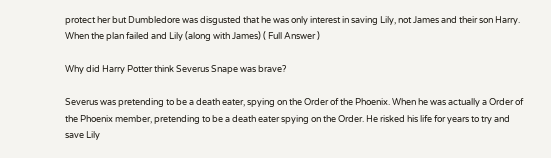protect her but Dumbledore was disgusted that he was only interest in saving Lily, not James and their son Harry. When the plan failed and Lily (along with James) ( Full Answer )

Why did Harry Potter think Severus Snape was brave?

Severus was pretending to be a death eater, spying on the Order of the Phoenix. When he was actually a Order of the Phoenix member, pretending to be a death eater spying on the Order. He risked his life for years to try and save Lily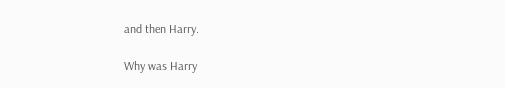and then Harry.

Why was Harry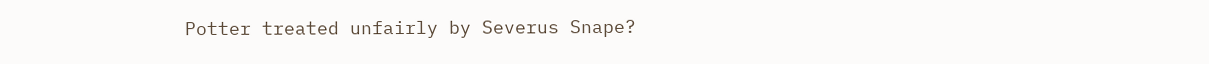Potter treated unfairly by Severus Snape?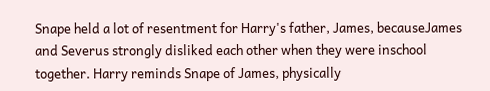Snape held a lot of resentment for Harry's father, James, becauseJames and Severus strongly disliked each other when they were inschool together. Harry reminds Snape of James, physically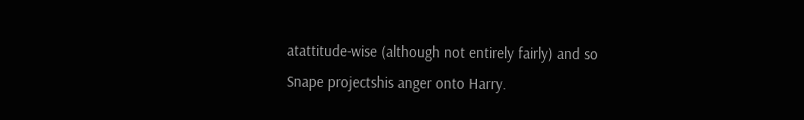atattitude-wise (although not entirely fairly) and so Snape projectshis anger onto Harry.